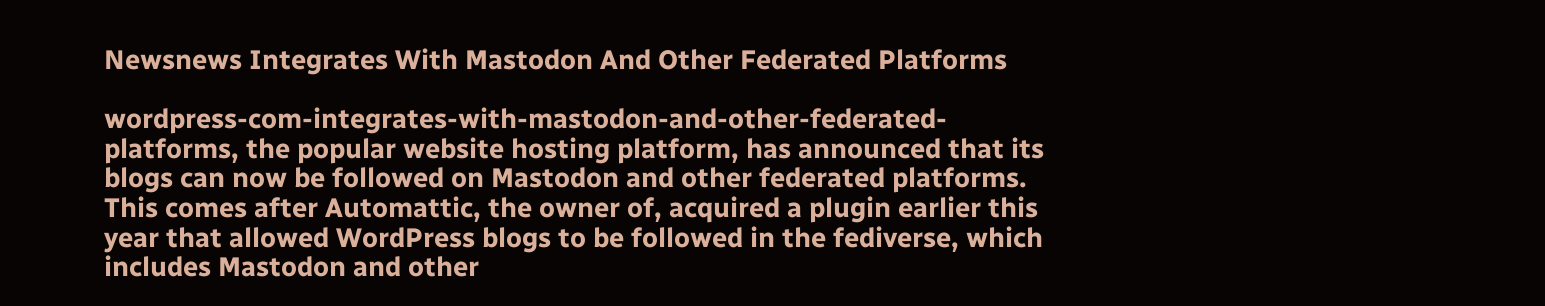Newsnews Integrates With Mastodon And Other Federated Platforms

wordpress-com-integrates-with-mastodon-and-other-federated-platforms, the popular website hosting platform, has announced that its blogs can now be followed on Mastodon and other federated platforms. This comes after Automattic, the owner of, acquired a plugin earlier this year that allowed WordPress blogs to be followed in the fediverse, which includes Mastodon and other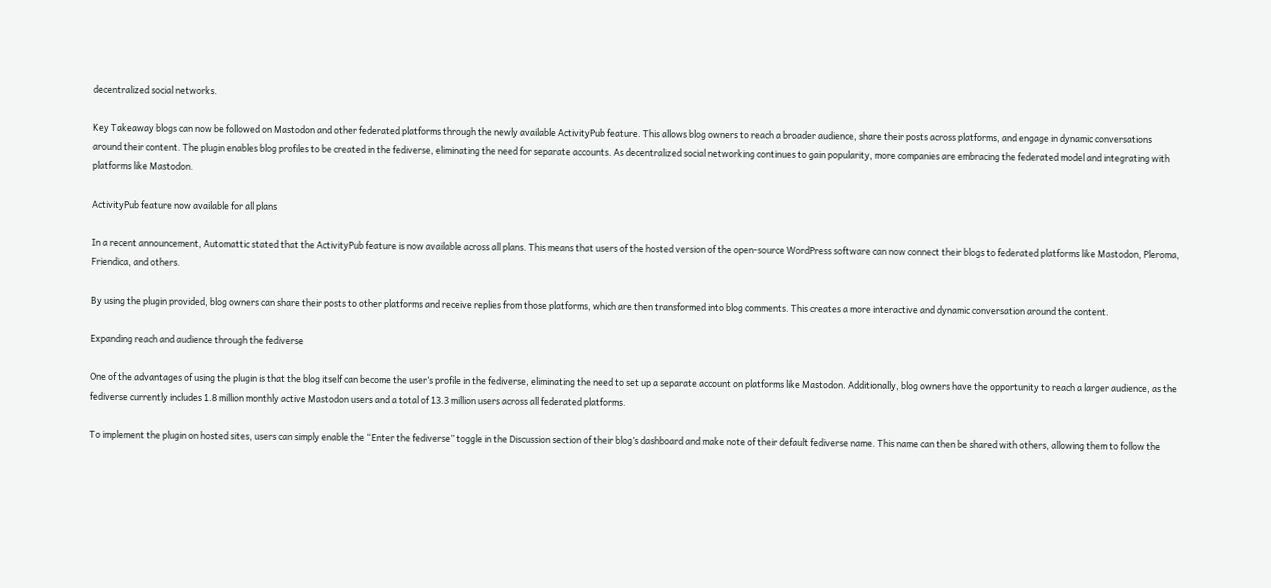decentralized social networks.

Key Takeaway blogs can now be followed on Mastodon and other federated platforms through the newly available ActivityPub feature. This allows blog owners to reach a broader audience, share their posts across platforms, and engage in dynamic conversations around their content. The plugin enables blog profiles to be created in the fediverse, eliminating the need for separate accounts. As decentralized social networking continues to gain popularity, more companies are embracing the federated model and integrating with platforms like Mastodon.

ActivityPub feature now available for all plans

In a recent announcement, Automattic stated that the ActivityPub feature is now available across all plans. This means that users of the hosted version of the open-source WordPress software can now connect their blogs to federated platforms like Mastodon, Pleroma, Friendica, and others.

By using the plugin provided, blog owners can share their posts to other platforms and receive replies from those platforms, which are then transformed into blog comments. This creates a more interactive and dynamic conversation around the content.

Expanding reach and audience through the fediverse

One of the advantages of using the plugin is that the blog itself can become the user’s profile in the fediverse, eliminating the need to set up a separate account on platforms like Mastodon. Additionally, blog owners have the opportunity to reach a larger audience, as the fediverse currently includes 1.8 million monthly active Mastodon users and a total of 13.3 million users across all federated platforms.

To implement the plugin on hosted sites, users can simply enable the “Enter the fediverse” toggle in the Discussion section of their blog’s dashboard and make note of their default fediverse name. This name can then be shared with others, allowing them to follow the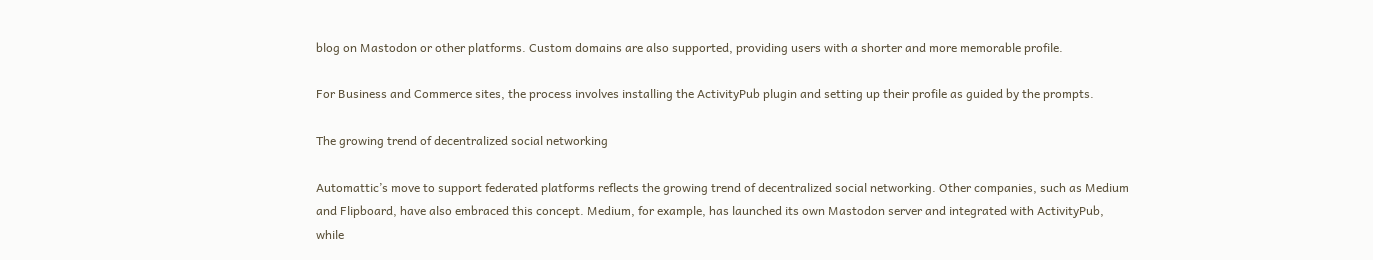blog on Mastodon or other platforms. Custom domains are also supported, providing users with a shorter and more memorable profile.

For Business and Commerce sites, the process involves installing the ActivityPub plugin and setting up their profile as guided by the prompts.

The growing trend of decentralized social networking

Automattic’s move to support federated platforms reflects the growing trend of decentralized social networking. Other companies, such as Medium and Flipboard, have also embraced this concept. Medium, for example, has launched its own Mastodon server and integrated with ActivityPub, while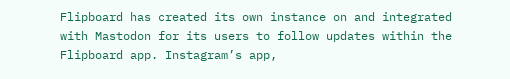Flipboard has created its own instance on and integrated with Mastodon for its users to follow updates within the Flipboard app. Instagram’s app,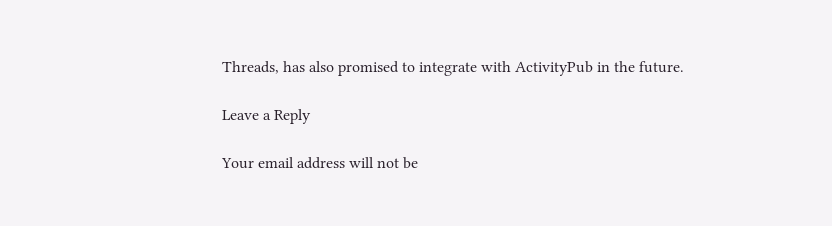Threads, has also promised to integrate with ActivityPub in the future.

Leave a Reply

Your email address will not be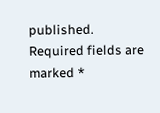published. Required fields are marked *